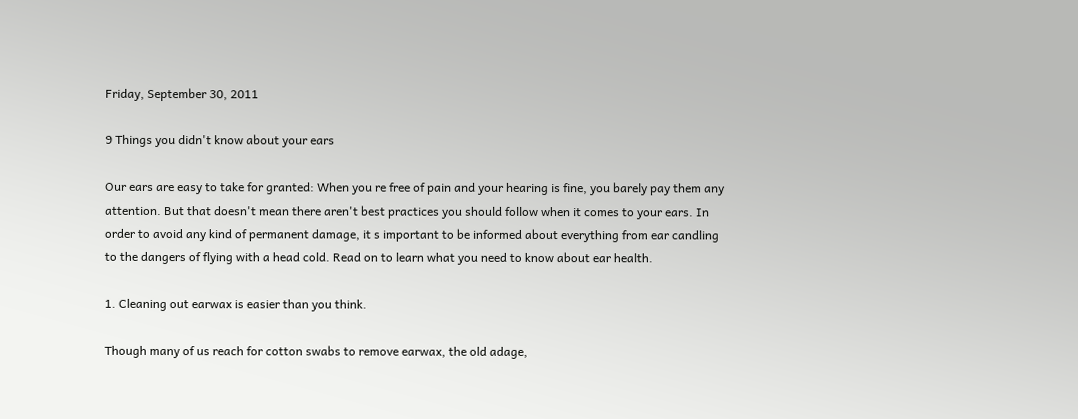Friday, September 30, 2011

9 Things you didn't know about your ears

Our ears are easy to take for granted: When you re free of pain and your hearing is fine, you barely pay them any attention. But that doesn't mean there aren't best practices you should follow when it comes to your ears. In order to avoid any kind of permanent damage, it s important to be informed about everything from ear candling to the dangers of flying with a head cold. Read on to learn what you need to know about ear health.

1. Cleaning out earwax is easier than you think.

Though many of us reach for cotton swabs to remove earwax, the old adage,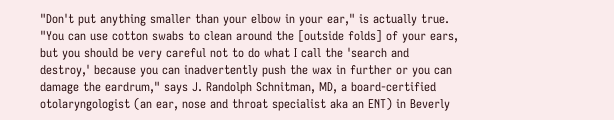"Don't put anything smaller than your elbow in your ear," is actually true. "You can use cotton swabs to clean around the [outside folds] of your ears, but you should be very careful not to do what I call the 'search and destroy,' because you can inadvertently push the wax in further or you can damage the eardrum," says J. Randolph Schnitman, MD, a board-certified otolaryngologist (an ear, nose and throat specialist aka an ENT) in Beverly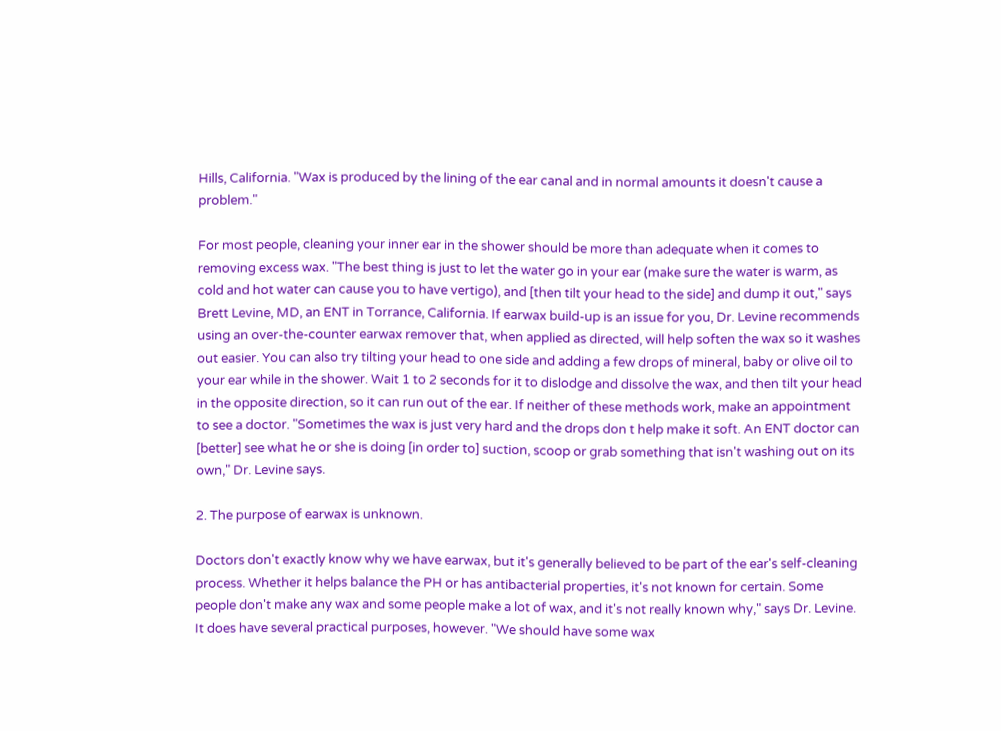Hills, California. "Wax is produced by the lining of the ear canal and in normal amounts it doesn't cause a problem."

For most people, cleaning your inner ear in the shower should be more than adequate when it comes to removing excess wax. "The best thing is just to let the water go in your ear (make sure the water is warm, as cold and hot water can cause you to have vertigo), and [then tilt your head to the side] and dump it out," says Brett Levine, MD, an ENT in Torrance, California. If earwax build-up is an issue for you, Dr. Levine recommends using an over-the-counter earwax remover that, when applied as directed, will help soften the wax so it washes out easier. You can also try tilting your head to one side and adding a few drops of mineral, baby or olive oil to your ear while in the shower. Wait 1 to 2 seconds for it to dislodge and dissolve the wax, and then tilt your head in the opposite direction, so it can run out of the ear. If neither of these methods work, make an appointment to see a doctor. "Sometimes the wax is just very hard and the drops don t help make it soft. An ENT doctor can [better] see what he or she is doing [in order to] suction, scoop or grab something that isn't washing out on its own," Dr. Levine says.

2. The purpose of earwax is unknown.

Doctors don't exactly know why we have earwax, but it's generally believed to be part of the ear's self-cleaning process. Whether it helps balance the PH or has antibacterial properties, it's not known for certain. Some people don't make any wax and some people make a lot of wax, and it's not really known why," says Dr. Levine. It does have several practical purposes, however. "We should have some wax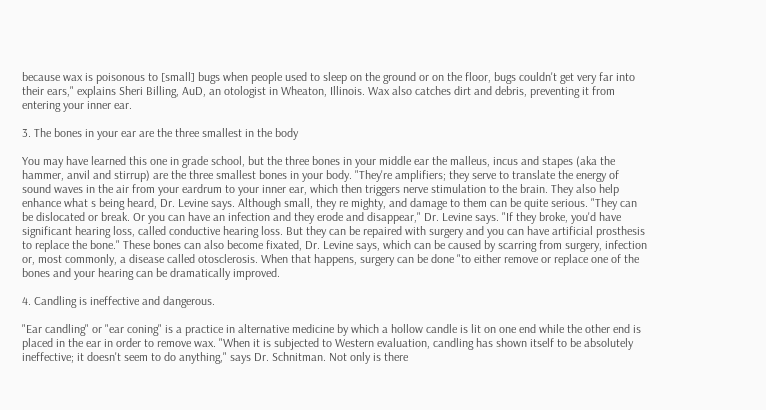because wax is poisonous to [small] bugs when people used to sleep on the ground or on the floor, bugs couldn't get very far into their ears," explains Sheri Billing, AuD, an otologist in Wheaton, Illinois. Wax also catches dirt and debris, preventing it from entering your inner ear.

3. The bones in your ear are the three smallest in the body

You may have learned this one in grade school, but the three bones in your middle ear the malleus, incus and stapes (aka the hammer, anvil and stirrup) are the three smallest bones in your body. "They're amplifiers; they serve to translate the energy of sound waves in the air from your eardrum to your inner ear, which then triggers nerve stimulation to the brain. They also help enhance what s being heard, Dr. Levine says. Although small, they re mighty, and damage to them can be quite serious. "They can be dislocated or break. Or you can have an infection and they erode and disappear," Dr. Levine says. "If they broke, you'd have significant hearing loss, called conductive hearing loss. But they can be repaired with surgery and you can have artificial prosthesis to replace the bone." These bones can also become fixated, Dr. Levine says, which can be caused by scarring from surgery, infection or, most commonly, a disease called otosclerosis. When that happens, surgery can be done "to either remove or replace one of the bones and your hearing can be dramatically improved.

4. Candling is ineffective and dangerous.

"Ear candling" or "ear coning" is a practice in alternative medicine by which a hollow candle is lit on one end while the other end is placed in the ear in order to remove wax. "When it is subjected to Western evaluation, candling has shown itself to be absolutely ineffective; it doesn't seem to do anything," says Dr. Schnitman. Not only is there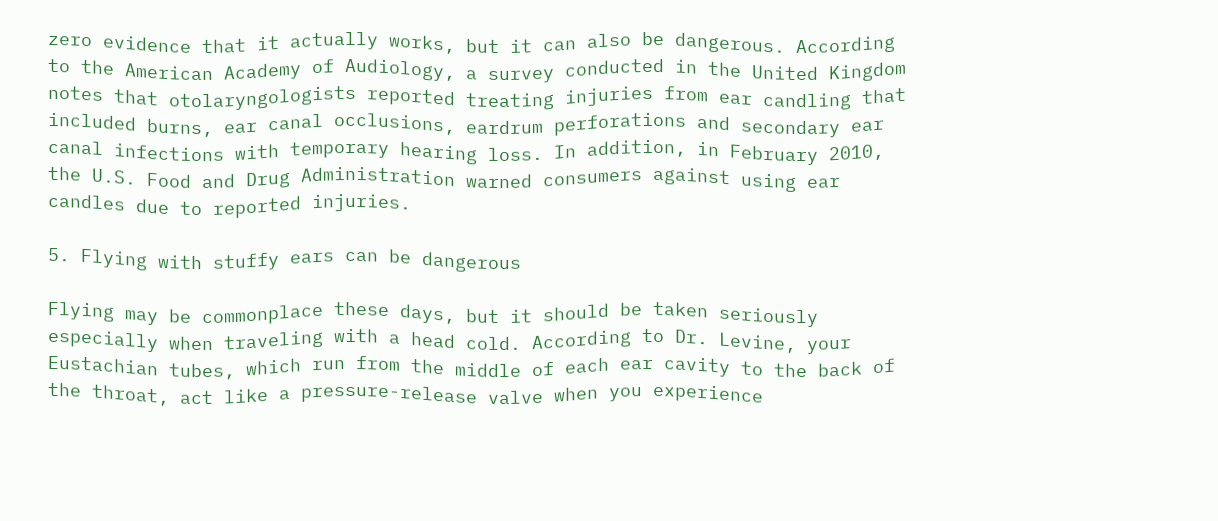zero evidence that it actually works, but it can also be dangerous. According to the American Academy of Audiology, a survey conducted in the United Kingdom notes that otolaryngologists reported treating injuries from ear candling that included burns, ear canal occlusions, eardrum perforations and secondary ear canal infections with temporary hearing loss. In addition, in February 2010, the U.S. Food and Drug Administration warned consumers against using ear candles due to reported injuries.

5. Flying with stuffy ears can be dangerous

Flying may be commonplace these days, but it should be taken seriously especially when traveling with a head cold. According to Dr. Levine, your Eustachian tubes, which run from the middle of each ear cavity to the back of the throat, act like a pressure-release valve when you experience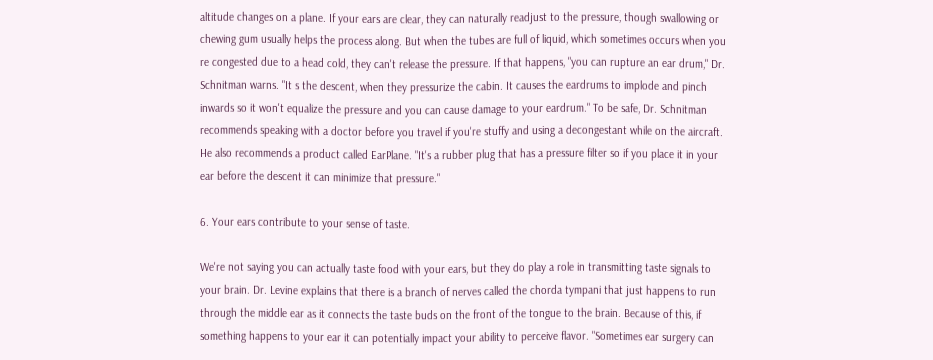altitude changes on a plane. If your ears are clear, they can naturally readjust to the pressure, though swallowing or chewing gum usually helps the process along. But when the tubes are full of liquid, which sometimes occurs when you re congested due to a head cold, they can't release the pressure. If that happens, "you can rupture an ear drum," Dr. Schnitman warns. "It s the descent, when they pressurize the cabin. It causes the eardrums to implode and pinch inwards so it won't equalize the pressure and you can cause damage to your eardrum." To be safe, Dr. Schnitman recommends speaking with a doctor before you travel if you're stuffy and using a decongestant while on the aircraft. He also recommends a product called EarPlane. "It's a rubber plug that has a pressure filter so if you place it in your ear before the descent it can minimize that pressure."

6. Your ears contribute to your sense of taste.

We're not saying you can actually taste food with your ears, but they do play a role in transmitting taste signals to your brain. Dr. Levine explains that there is a branch of nerves called the chorda tympani that just happens to run through the middle ear as it connects the taste buds on the front of the tongue to the brain. Because of this, if something happens to your ear it can potentially impact your ability to perceive flavor. "Sometimes ear surgery can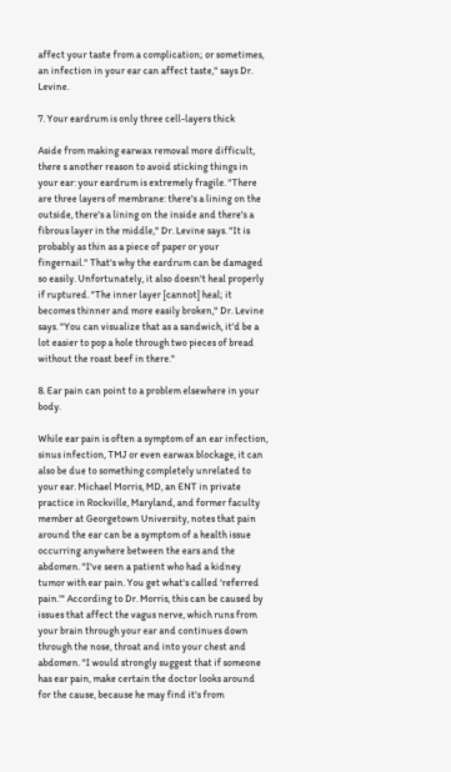affect your taste from a complication; or sometimes, an infection in your ear can affect taste," says Dr. Levine.

7. Your eardrum is only three cell-layers thick

Aside from making earwax removal more difficult, there s another reason to avoid sticking things in your ear: your eardrum is extremely fragile. "There are three layers of membrane: there's a lining on the outside, there's a lining on the inside and there's a fibrous layer in the middle," Dr. Levine says. "It is probably as thin as a piece of paper or your fingernail." That's why the eardrum can be damaged so easily. Unfortunately, it also doesn't heal properly if ruptured. "The inner layer [cannot] heal; it becomes thinner and more easily broken," Dr. Levine says. "You can visualize that as a sandwich, it'd be a lot easier to pop a hole through two pieces of bread without the roast beef in there."

8. Ear pain can point to a problem elsewhere in your body.

While ear pain is often a symptom of an ear infection, sinus infection, TMJ or even earwax blockage, it can also be due to something completely unrelated to your ear. Michael Morris, MD, an ENT in private practice in Rockville, Maryland, and former faculty member at Georgetown University, notes that pain around the ear can be a symptom of a health issue occurring anywhere between the ears and the abdomen. "I've seen a patient who had a kidney tumor with ear pain. You get what's called 'referred pain.'" According to Dr. Morris, this can be caused by issues that affect the vagus nerve, which runs from your brain through your ear and continues down through the nose, throat and into your chest and abdomen. "I would strongly suggest that if someone has ear pain, make certain the doctor looks around for the cause, because he may find it's from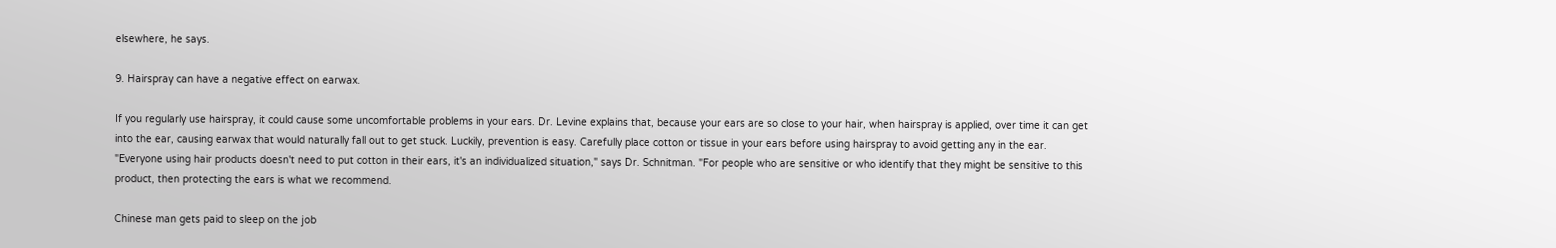elsewhere, he says.

9. Hairspray can have a negative effect on earwax.

If you regularly use hairspray, it could cause some uncomfortable problems in your ears. Dr. Levine explains that, because your ears are so close to your hair, when hairspray is applied, over time it can get into the ear, causing earwax that would naturally fall out to get stuck. Luckily, prevention is easy. Carefully place cotton or tissue in your ears before using hairspray to avoid getting any in the ear. "Everyone using hair products doesn't need to put cotton in their ears, it's an individualized situation," says Dr. Schnitman. "For people who are sensitive or who identify that they might be sensitive to this product, then protecting the ears is what we recommend.

Chinese man gets paid to sleep on the job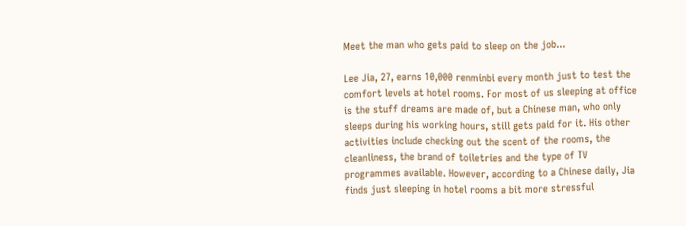Meet the man who gets paid to sleep on the job...

Lee Jia, 27, earns 10,000 renminbi every month just to test the comfort levels at hotel rooms. For most of us sleeping at office is the stuff dreams are made of, but a Chinese man, who only sleeps during his working hours, still gets paid for it. His other activities include checking out the scent of the rooms, the cleanliness, the brand of toiletries and the type of TV programmes available. However, according to a Chinese daily, Jia finds just sleeping in hotel rooms a bit more stressful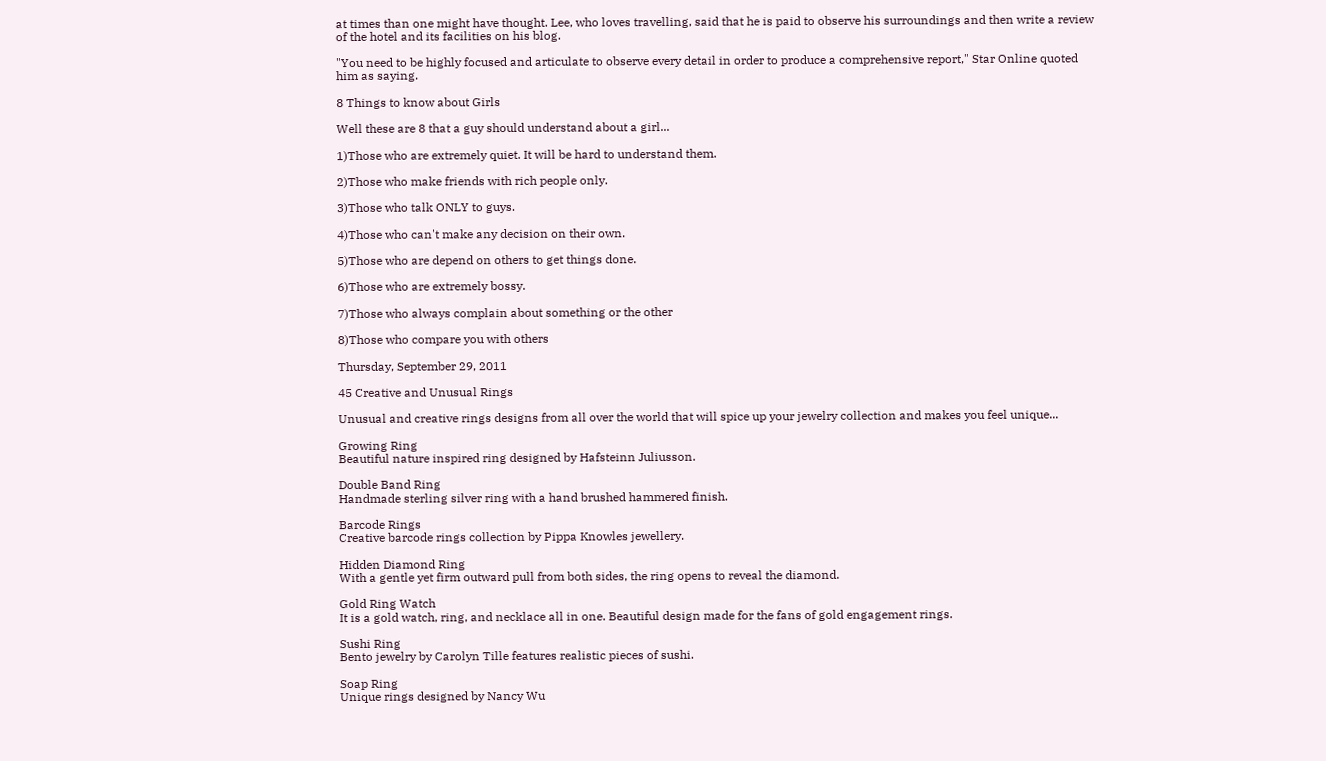at times than one might have thought. Lee, who loves travelling, said that he is paid to observe his surroundings and then write a review of the hotel and its facilities on his blog.

"You need to be highly focused and articulate to observe every detail in order to produce a comprehensive report," Star Online quoted him as saying.

8 Things to know about Girls

Well these are 8 that a guy should understand about a girl...

1)Those who are extremely quiet. It will be hard to understand them.

2)Those who make friends with rich people only.

3)Those who talk ONLY to guys.

4)Those who can't make any decision on their own.

5)Those who are depend on others to get things done.

6)Those who are extremely bossy.

7)Those who always complain about something or the other

8)Those who compare you with others

Thursday, September 29, 2011

45 Creative and Unusual Rings

Unusual and creative rings designs from all over the world that will spice up your jewelry collection and makes you feel unique...

Growing Ring
Beautiful nature inspired ring designed by Hafsteinn Juliusson.

Double Band Ring
Handmade sterling silver ring with a hand brushed hammered finish.

Barcode Rings
Creative barcode rings collection by Pippa Knowles jewellery.

Hidden Diamond Ring
With a gentle yet firm outward pull from both sides, the ring opens to reveal the diamond.

Gold Ring Watch
It is a gold watch, ring, and necklace all in one. Beautiful design made for the fans of gold engagement rings.

Sushi Ring
Bento jewelry by Carolyn Tille features realistic pieces of sushi.

Soap Ring
Unique rings designed by Nancy Wu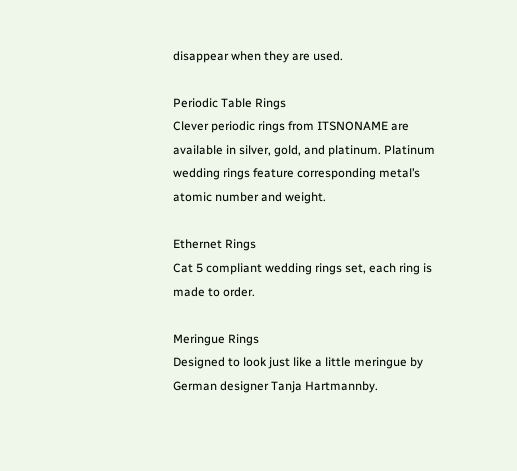disappear when they are used.

Periodic Table Rings
Clever periodic rings from ITSNONAME are available in silver, gold, and platinum. Platinum wedding rings feature corresponding metal’s atomic number and weight.

Ethernet Rings
Cat 5 compliant wedding rings set, each ring is made to order.

Meringue Rings
Designed to look just like a little meringue by German designer Tanja Hartmannby.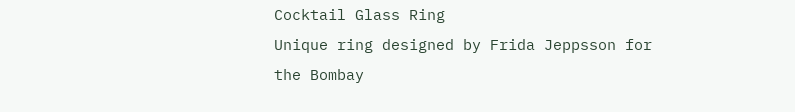Cocktail Glass Ring
Unique ring designed by Frida Jeppsson for the Bombay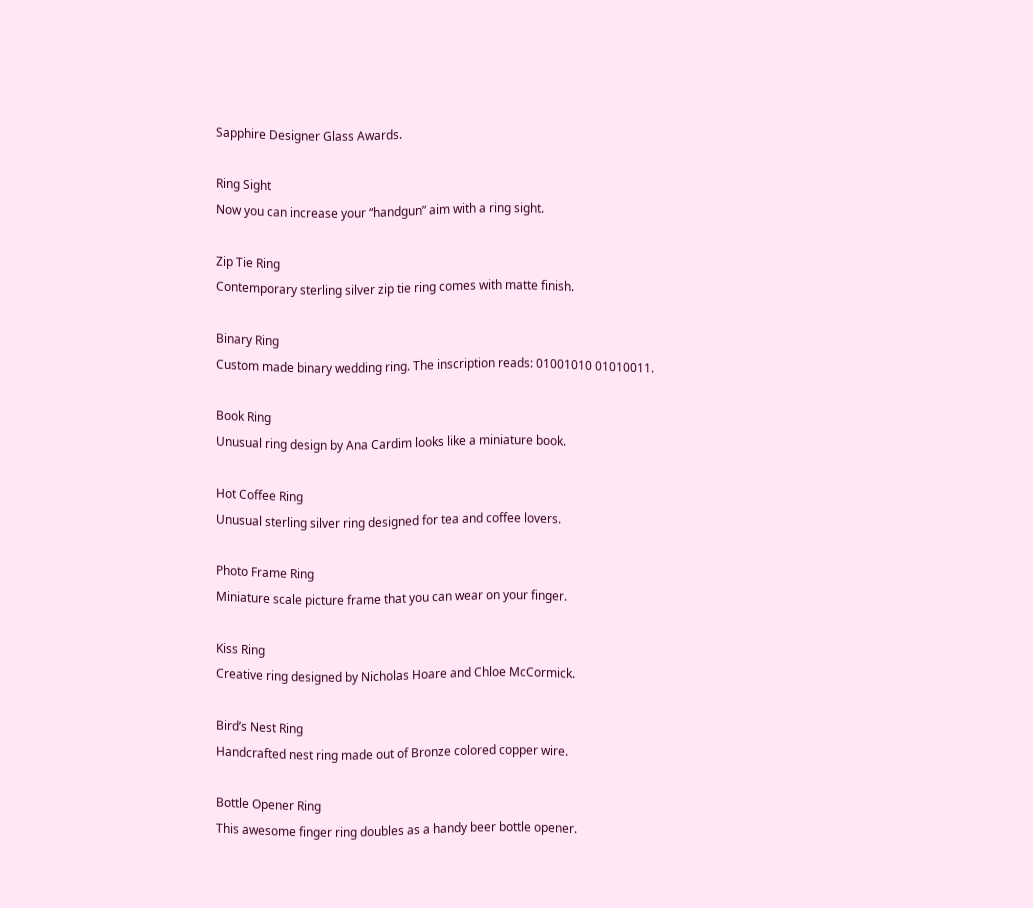Sapphire Designer Glass Awards.

Ring Sight
Now you can increase your “handgun” aim with a ring sight.

Zip Tie Ring
Contemporary sterling silver zip tie ring comes with matte finish.

Binary Ring
Custom made binary wedding ring. The inscription reads: 01001010 01010011.

Book Ring
Unusual ring design by Ana Cardim looks like a miniature book.

Hot Coffee Ring
Unusual sterling silver ring designed for tea and coffee lovers.

Photo Frame Ring
Miniature scale picture frame that you can wear on your finger.

Kiss Ring
Creative ring designed by Nicholas Hoare and Chloe McCormick.

Bird’s Nest Ring
Handcrafted nest ring made out of Bronze colored copper wire.

Bottle Opener Ring
This awesome finger ring doubles as a handy beer bottle opener.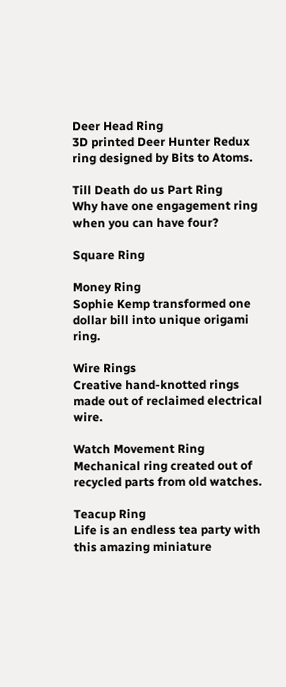Deer Head Ring
3D printed Deer Hunter Redux ring designed by Bits to Atoms.

Till Death do us Part Ring
Why have one engagement ring when you can have four?

Square Ring

Money Ring
Sophie Kemp transformed one dollar bill into unique origami ring.

Wire Rings
Creative hand-knotted rings made out of reclaimed electrical wire.

Watch Movement Ring
Mechanical ring created out of recycled parts from old watches.

Teacup Ring
Life is an endless tea party with this amazing miniature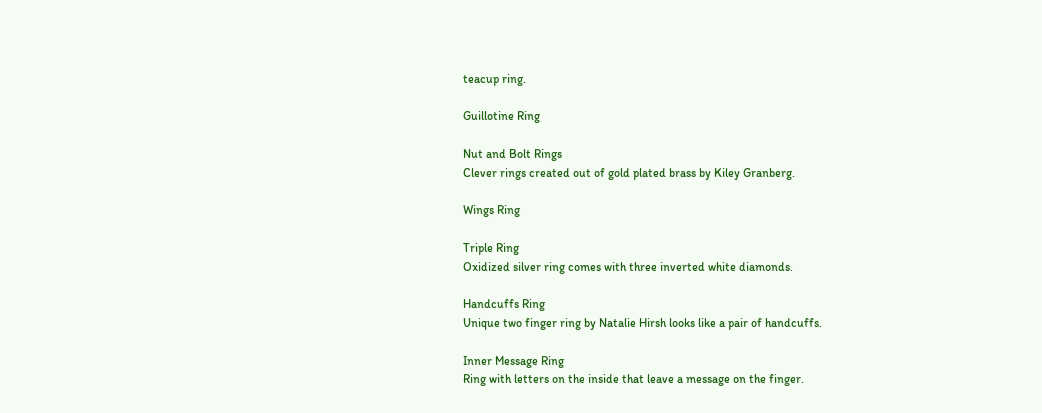teacup ring.

Guillotine Ring

Nut and Bolt Rings
Clever rings created out of gold plated brass by Kiley Granberg.

Wings Ring

Triple Ring
Oxidized silver ring comes with three inverted white diamonds.

Handcuffs Ring
Unique two finger ring by Natalie Hirsh looks like a pair of handcuffs.

Inner Message Ring
Ring with letters on the inside that leave a message on the finger.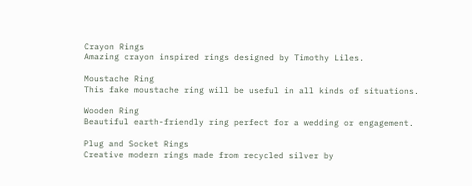Crayon Rings
Amazing crayon inspired rings designed by Timothy Liles.

Moustache Ring
This fake moustache ring will be useful in all kinds of situations.

Wooden Ring
Beautiful earth-friendly ring perfect for a wedding or engagement.

Plug and Socket Rings
Creative modern rings made from recycled silver by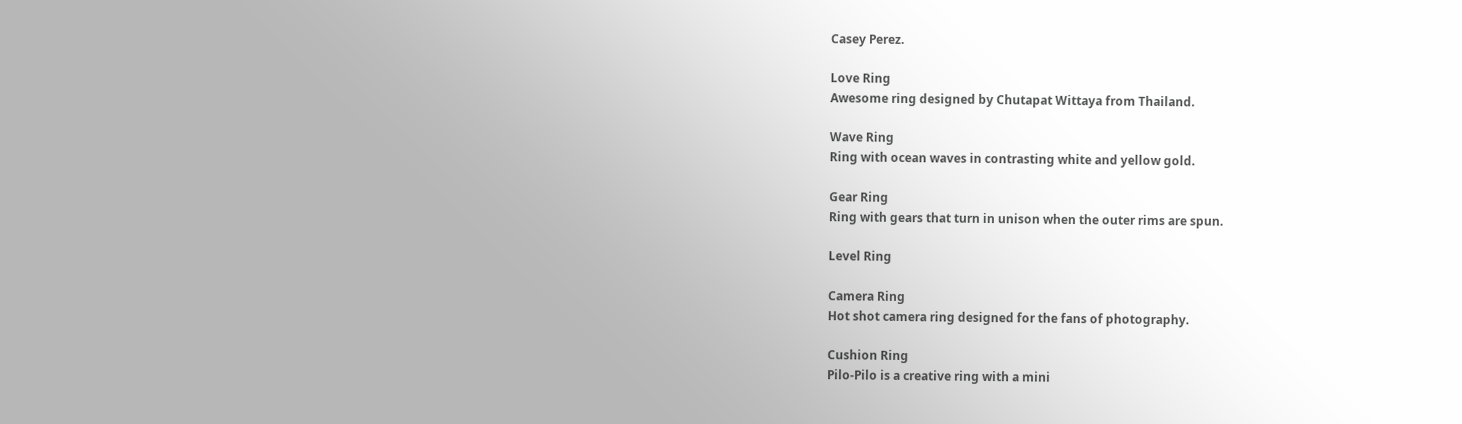Casey Perez.

Love Ring
Awesome ring designed by Chutapat Wittaya from Thailand.

Wave Ring
Ring with ocean waves in contrasting white and yellow gold.

Gear Ring
Ring with gears that turn in unison when the outer rims are spun.

Level Ring

Camera Ring
Hot shot camera ring designed for the fans of photography.

Cushion Ring
Pilo-Pilo is a creative ring with a mini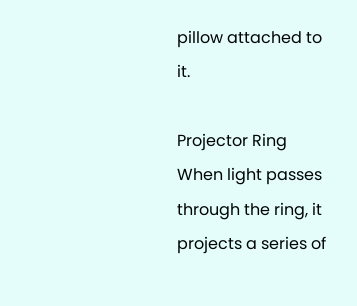pillow attached to it.

Projector Ring
When light passes through the ring, it projects a series of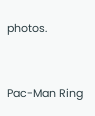photos.


Pac-Man Ring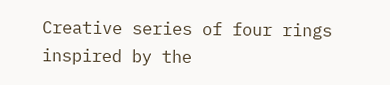Creative series of four rings inspired by the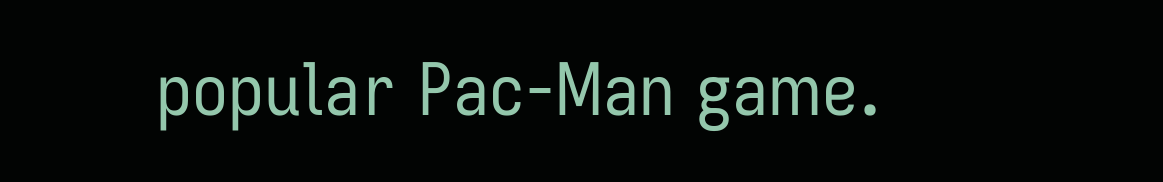popular Pac-Man game.